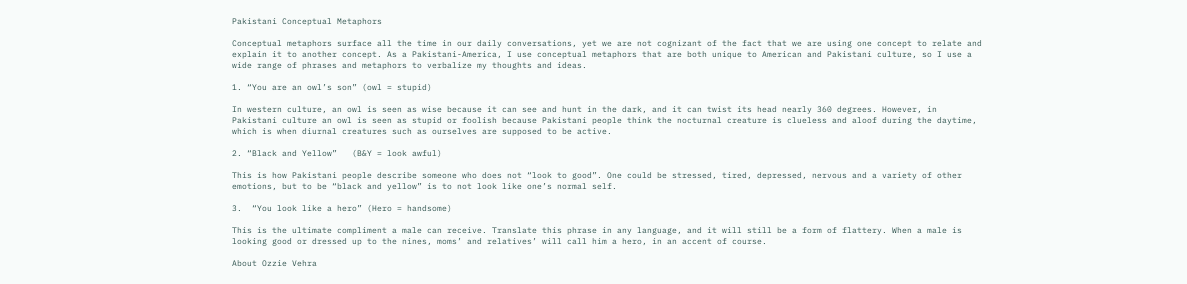Pakistani Conceptual Metaphors

Conceptual metaphors surface all the time in our daily conversations, yet we are not cognizant of the fact that we are using one concept to relate and explain it to another concept. As a Pakistani-America, I use conceptual metaphors that are both unique to American and Pakistani culture, so I use a wide range of phrases and metaphors to verbalize my thoughts and ideas.

1. “You are an owl’s son” (owl = stupid)

In western culture, an owl is seen as wise because it can see and hunt in the dark, and it can twist its head nearly 360 degrees. However, in Pakistani culture an owl is seen as stupid or foolish because Pakistani people think the nocturnal creature is clueless and aloof during the daytime, which is when diurnal creatures such as ourselves are supposed to be active.

2. “Black and Yellow”   (B&Y = look awful)

This is how Pakistani people describe someone who does not “look to good”. One could be stressed, tired, depressed, nervous and a variety of other emotions, but to be “black and yellow” is to not look like one’s normal self.

3.  “You look like a hero” (Hero = handsome)

This is the ultimate compliment a male can receive. Translate this phrase in any language, and it will still be a form of flattery. When a male is looking good or dressed up to the nines, moms’ and relatives’ will call him a hero, in an accent of course.

About Ozzie Vehra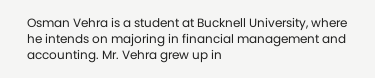Osman Vehra is a student at Bucknell University, where he intends on majoring in financial management and accounting. Mr. Vehra grew up in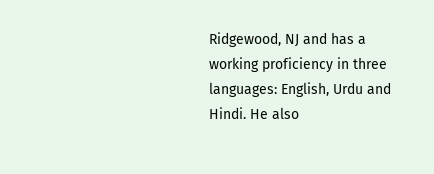Ridgewood, NJ and has a working proficiency in three languages: English, Urdu and Hindi. He also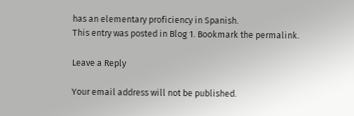has an elementary proficiency in Spanish.
This entry was posted in Blog 1. Bookmark the permalink.

Leave a Reply

Your email address will not be published.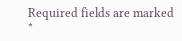Required fields are marked *